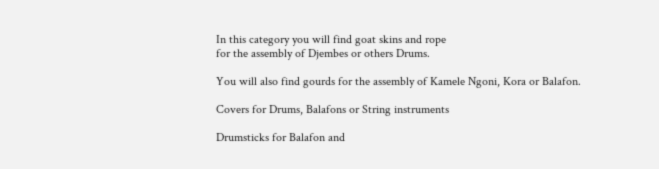In this category you will find goat skins and rope
for the assembly of Djembes or others Drums.

You will also find gourds for the assembly of Kamele Ngoni, Kora or Balafon.

Covers for Drums, Balafons or String instruments

Drumsticks for Balafon and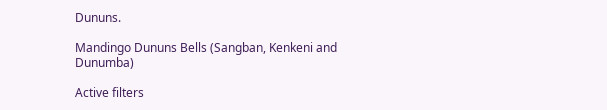Dununs.

Mandingo Dununs Bells (Sangban, Kenkeni and Dunumba)

Active filters